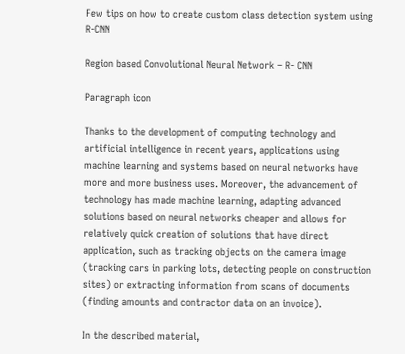Few tips on how to create custom class detection system using R-CNN

Region based Convolutional Neural Network – R- CNN

Paragraph icon

Thanks to the development of computing technology and artificial intelligence in recent years, applications using machine learning and systems based on neural networks have more and more business uses. Moreover, the advancement of technology has made machine learning, adapting advanced solutions based on neural networks cheaper and allows for relatively quick creation of solutions that have direct application, such as tracking objects on the camera image (tracking cars in parking lots, detecting people on construction sites) or extracting information from scans of documents (finding amounts and contractor data on an invoice).

In the described material,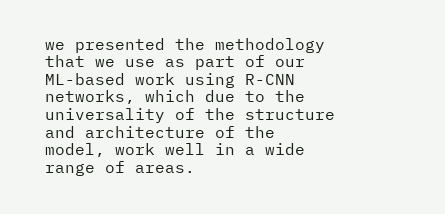we presented the methodology that we use as part of our ML-based work using R-CNN networks, which due to the universality of the structure and architecture of the model, work well in a wide range of areas.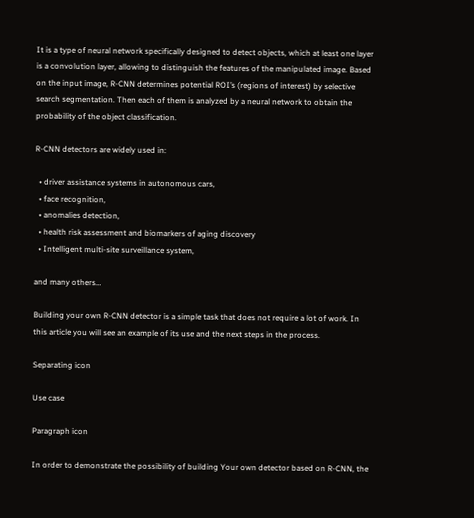It is a type of neural network specifically designed to detect objects, which at least one layer is a convolution layer, allowing to distinguish the features of the manipulated image. Based on the input image, R-CNN determines potential ROI’s (regions of interest) by selective search segmentation. Then each of them is analyzed by a neural network to obtain the probability of the object classification.

R-CNN detectors are widely used in:

  • driver assistance systems in autonomous cars,
  • face recognition,
  • anomalies detection,
  • health risk assessment and biomarkers of aging discovery
  • Intelligent multi-site surveillance system,

and many others…

Building your own R-CNN detector is a simple task that does not require a lot of work. In this article you will see an example of its use and the next steps in the process.

Separating icon

Use case

Paragraph icon

In order to demonstrate the possibility of building Your own detector based on R-CNN, the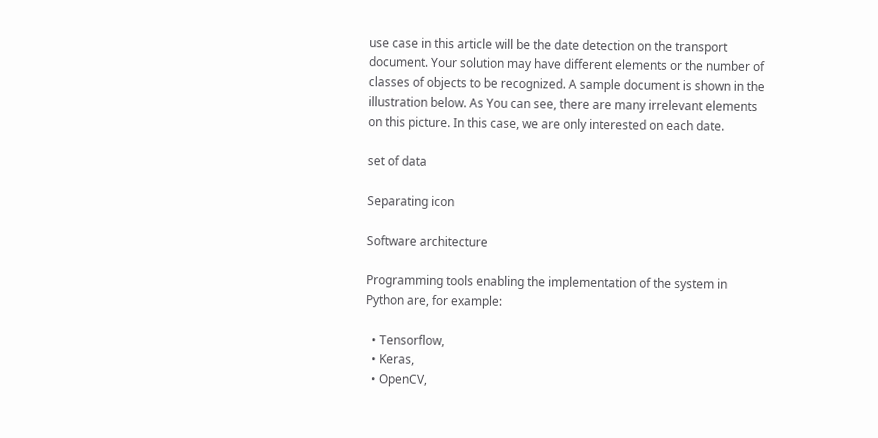use case in this article will be the date detection on the transport document. Your solution may have different elements or the number of classes of objects to be recognized. A sample document is shown in the illustration below. As You can see, there are many irrelevant elements on this picture. In this case, we are only interested on each date.

set of data

Separating icon

Software architecture

Programming tools enabling the implementation of the system in Python are, for example:

  • Tensorflow,
  • Keras,
  • OpenCV,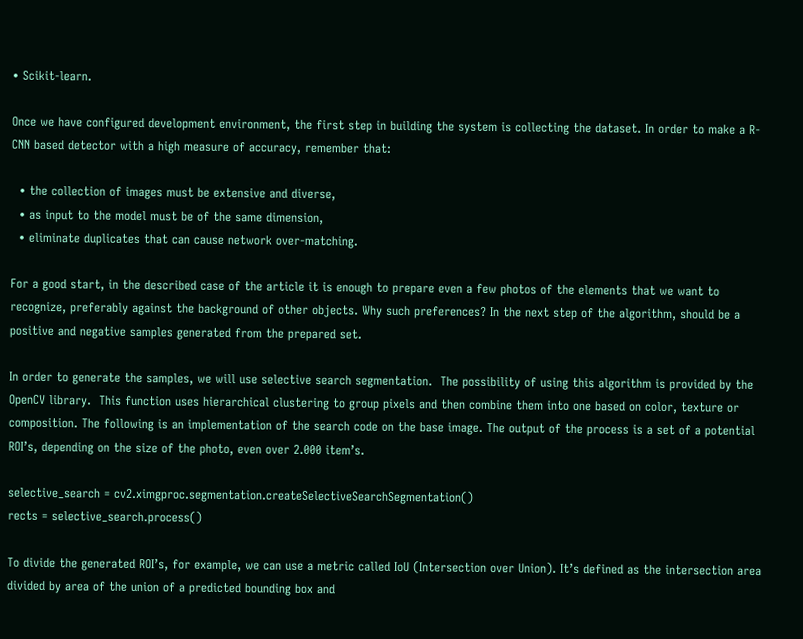• Scikit-learn.

Once we have configured development environment, the first step in building the system is collecting the dataset. In order to make a R-CNN based detector with a high measure of accuracy, remember that:

  • the collection of images must be extensive and diverse,
  • as input to the model must be of the same dimension,
  • eliminate duplicates that can cause network over-matching.

For a good start, in the described case of the article it is enough to prepare even a few photos of the elements that we want to recognize, preferably against the background of other objects. Why such preferences? In the next step of the algorithm, should be a positive and negative samples generated from the prepared set.

In order to generate the samples, we will use selective search segmentation.  The possibility of using this algorithm is provided by the OpenCV library.  This function uses hierarchical clustering to group pixels and then combine them into one based on color, texture or composition. The following is an implementation of the search code on the base image. The output of the process is a set of a potential ROI’s, depending on the size of the photo, even over 2.000 item’s.

selective_search = cv2.ximgproc.segmentation.createSelectiveSearchSegmentation()
rects = selective_search.process()

To divide the generated ROI’s, for example, we can use a metric called IoU (Intersection over Union). It’s defined as the intersection area divided by area of the union of a predicted bounding box and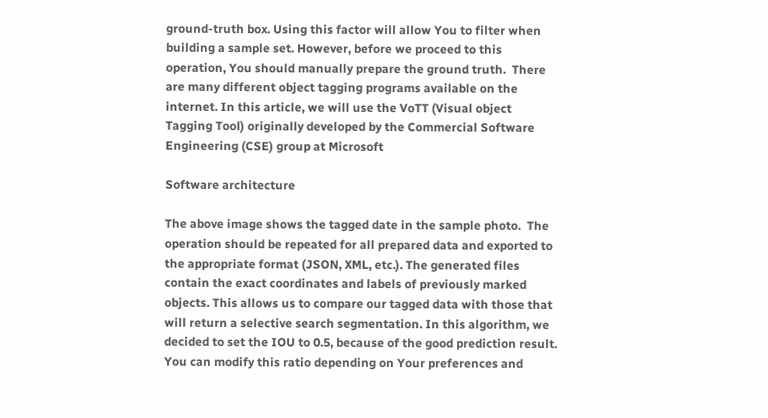ground-truth box. Using this factor will allow You to filter when building a sample set. However, before we proceed to this operation, You should manually prepare the ground truth.  There are many different object tagging programs available on the internet. In this article, we will use the VoTT (Visual object Tagging Tool) originally developed by the Commercial Software Engineering (CSE) group at Microsoft

Software architecture

The above image shows the tagged date in the sample photo.  The operation should be repeated for all prepared data and exported to the appropriate format (JSON, XML, etc.). The generated files contain the exact coordinates and labels of previously marked objects. This allows us to compare our tagged data with those that will return a selective search segmentation. In this algorithm, we decided to set the IOU to 0.5, because of the good prediction result. You can modify this ratio depending on Your preferences and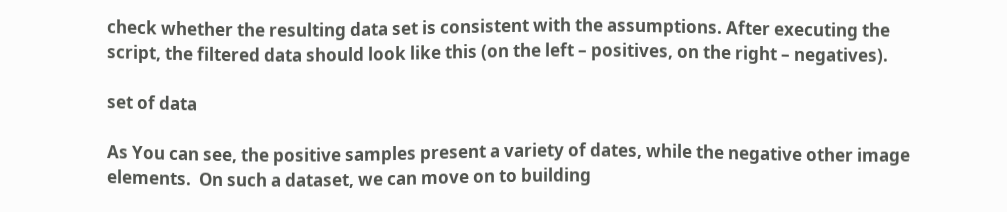check whether the resulting data set is consistent with the assumptions. After executing the script, the filtered data should look like this (on the left – positives, on the right – negatives).

set of data

As You can see, the positive samples present a variety of dates, while the negative other image elements.  On such a dataset, we can move on to building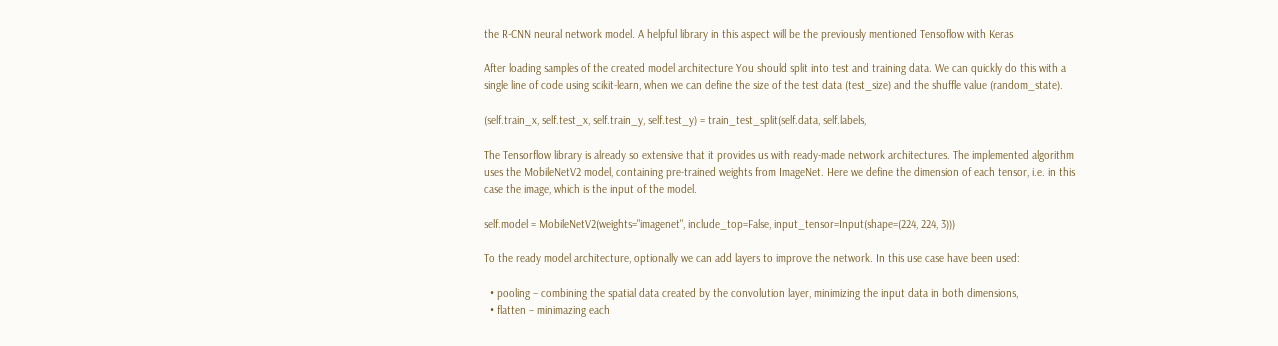the R-CNN neural network model. A helpful library in this aspect will be the previously mentioned Tensoflow with Keras

After loading samples of the created model architecture You should split into test and training data. We can quickly do this with a single line of code using scikit-learn, when we can define the size of the test data (test_size) and the shuffle value (random_state).

(self.train_x, self.test_x, self.train_y, self.test_y) = train_test_split(self.data, self.labels,

The Tensorflow library is already so extensive that it provides us with ready-made network architectures. The implemented algorithm uses the MobileNetV2 model, containing pre-trained weights from ImageNet. Here we define the dimension of each tensor, i.e. in this case the image, which is the input of the model.

self.model = MobileNetV2(weights="imagenet", include_top=False, input_tensor=Input(shape=(224, 224, 3)))

To the ready model architecture, optionally we can add layers to improve the network. In this use case have been used:

  • pooling – combining the spatial data created by the convolution layer, minimizing the input data in both dimensions,
  • flatten – minimazing each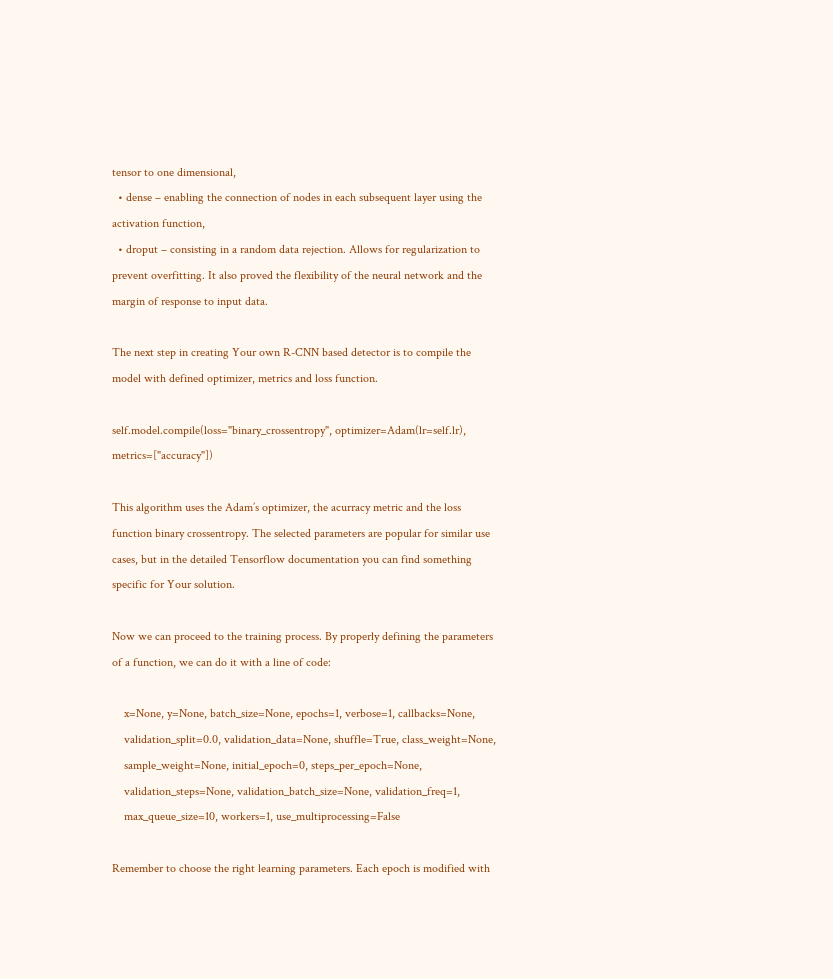tensor to one dimensional,
  • dense – enabling the connection of nodes in each subsequent layer using the activation function,
  • droput – consisting in a random data rejection. Allows for regularization to prevent overfitting. It also proved the flexibility of the neural network and the margin of response to input data.

The next step in creating Your own R-CNN based detector is to compile the model with defined optimizer, metrics and loss function.

self.model.compile(loss="binary_crossentropy", optimizer=Adam(lr=self.lr), metrics=["accuracy"])

This algorithm uses the Adam’s optimizer, the acurracy metric and the loss function binary crossentropy. The selected parameters are popular for similar use cases, but in the detailed Tensorflow documentation you can find something specific for Your solution.

Now we can proceed to the training process. By properly defining the parameters of a function, we can do it with a line of code:

    x=None, y=None, batch_size=None, epochs=1, verbose=1, callbacks=None,
    validation_split=0.0, validation_data=None, shuffle=True, class_weight=None,
    sample_weight=None, initial_epoch=0, steps_per_epoch=None,
    validation_steps=None, validation_batch_size=None, validation_freq=1,
    max_queue_size=10, workers=1, use_multiprocessing=False

Remember to choose the right learning parameters. Each epoch is modified with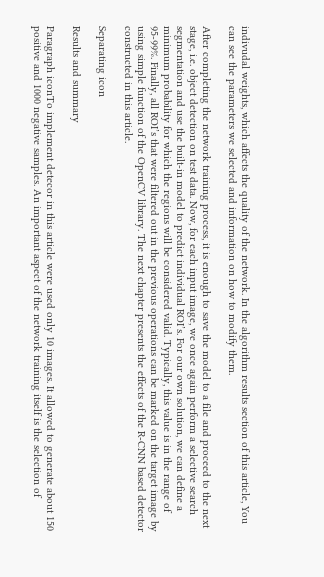indivudal weights, which affects the quality of the network. In the algorithm results section of this article, You can see the parameters we selected and information on how to modify them.

After completing the network training process, it is enough to save the model to a file and proceed to the next stage, i.e. object detection on test data. Now, for each input image, we once again perform a selective search segmentation and use the built-in model to predict individual ROI’s. For our own solution, we can define a minimum probability for which the regions will be considered valid. Typically, this value is in the range of 95-99%. Finally, all ROI’s that were filtered out in the previous operations can be marked on the target image by using simple function of the OpenCV library. The next chapter presents the effects of the R-CNN based detector constructed in this article.

Separating icon

Results and summary

Paragraph iconTo implement detecor in this article were used only 10 images. It allowed to generate about 150 positive and 1000 negative samples. An important aspect of the network training itself is the selection of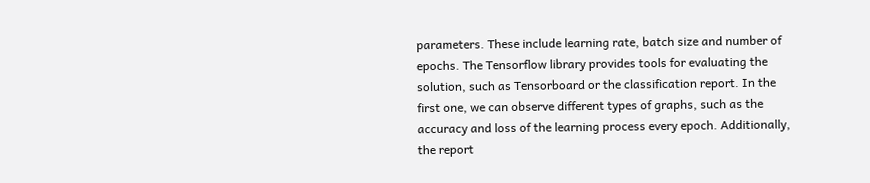parameters. These include learning rate, batch size and number of epochs. The Tensorflow library provides tools for evaluating the solution, such as Tensorboard or the classification report. In the first one, we can observe different types of graphs, such as the accuracy and loss of the learning process every epoch. Additionally, the report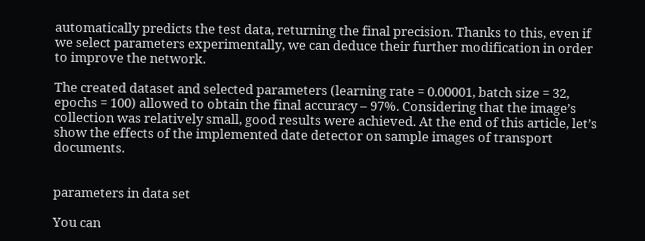automatically predicts the test data, returning the final precision. Thanks to this, even if we select parameters experimentally, we can deduce their further modification in order to improve the network.

The created dataset and selected parameters (learning rate = 0.00001, batch size = 32, epochs = 100) allowed to obtain the final accuracy – 97%. Considering that the image’s collection was relatively small, good results were achieved. At the end of this article, let’s show the effects of the implemented date detector on sample images of transport documents.


parameters in data set

You can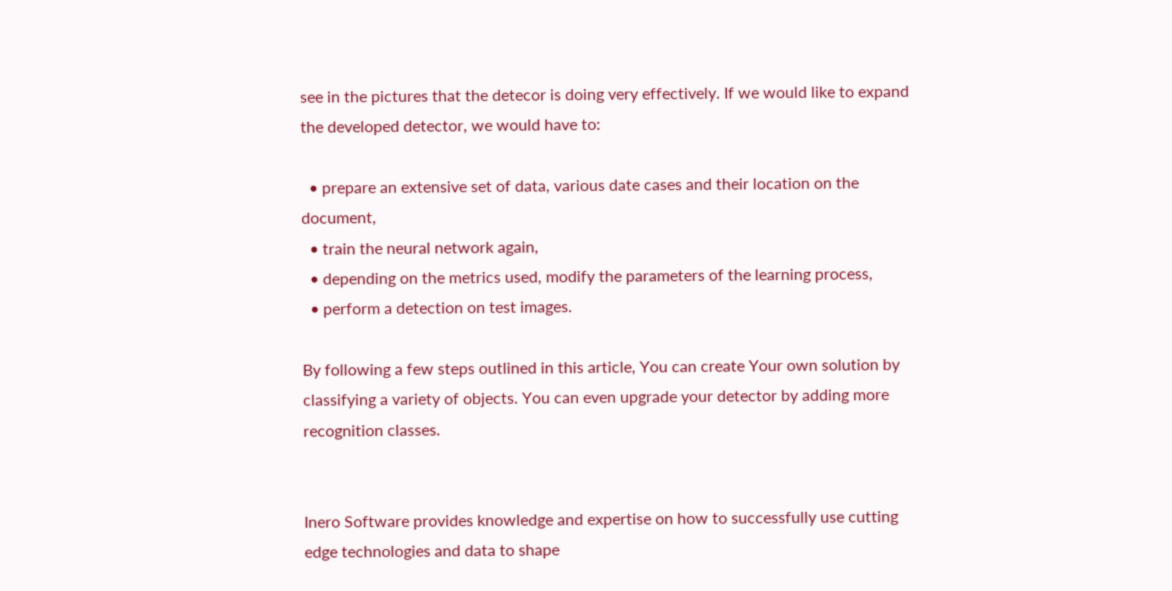see in the pictures that the detecor is doing very effectively. If we would like to expand the developed detector, we would have to:

  • prepare an extensive set of data, various date cases and their location on the document,
  • train the neural network again,
  • depending on the metrics used, modify the parameters of the learning process,
  • perform a detection on test images.

By following a few steps outlined in this article, You can create Your own solution by classifying a variety of objects. You can even upgrade your detector by adding more recognition classes.


Inero Software provides knowledge and expertise on how to successfully use cutting edge technologies and data to shape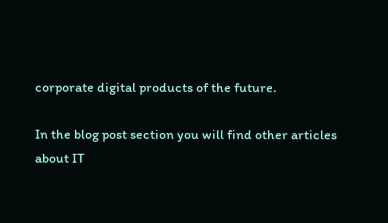corporate digital products of the future.

In the blog post section you will find other articles about IT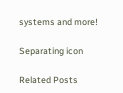systems and more!

Separating icon

Related Posts